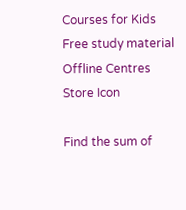Courses for Kids
Free study material
Offline Centres
Store Icon

Find the sum of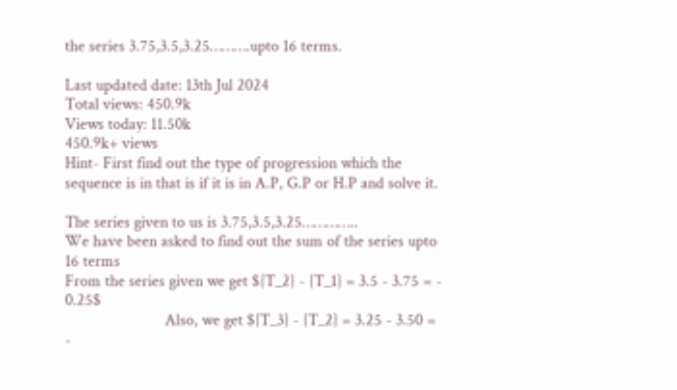the series 3.75,3.5,3.25……….upto 16 terms.

Last updated date: 13th Jul 2024
Total views: 450.9k
Views today: 11.50k
450.9k+ views
Hint- First find out the type of progression which the sequence is in that is if it is in A.P, G.P or H.P and solve it.

The series given to us is 3.75,3.5,3.25…………..
We have been asked to find out the sum of the series upto 16 terms
From the series given we get ${T_2} - {T_1} = 3.5 - 3.75 = - 0.25$
                         Also, we get ${T_3} - {T_2} = 3.25 - 3.50 = -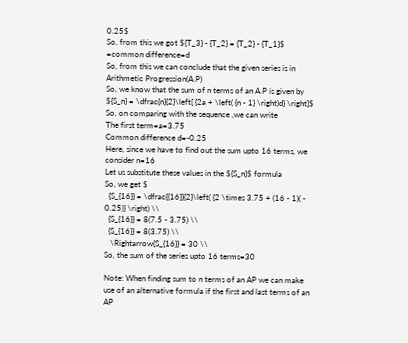0.25$
So, from this we got ${T_3} - {T_2} = {T_2} - {T_1}$ =common difference=d
So, from this we can conclude that the given series is in Arithmetic Progression(A.P)
So, we know that the sum of n terms of an A.P is given by
${S_n} = \dfrac{n}{2}\left[ {2a + \left( {n - 1} \right)d} \right]$
So, on comparing with the sequence ,we can write
The first term=a=3.75
Common difference d=-0.25
Here, since we have to find out the sum upto 16 terms, we consider n=16
Let us substitute these values in the ${S_n}$ formula
So, we get $
  {S_{16}} = \dfrac{{16}}{2}\left( {2 \times 3.75 + (16 - 1)( - 0.25)} \right) \\
  {S_{16}} = 8(7.5 - 3.75) \\
  {S_{16}} = 8(3.75) \\
   \Rightarrow{S_{16}} = 30 \\
So, the sum of the series upto 16 terms=30

Note: When finding sum to n terms of an AP we can make use of an alternative formula if the first and last terms of an AP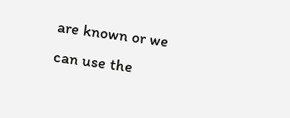are known or we can use the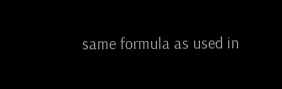same formula as used in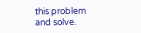this problem and solve.